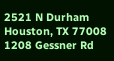2521 N Durham Houston, TX 77008
1208 Gessner Rd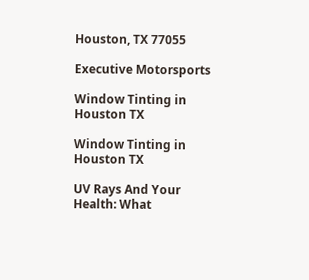Houston, TX 77055

Executive Motorsports

Window Tinting in Houston TX

Window Tinting in Houston TX

UV Rays And Your Health: What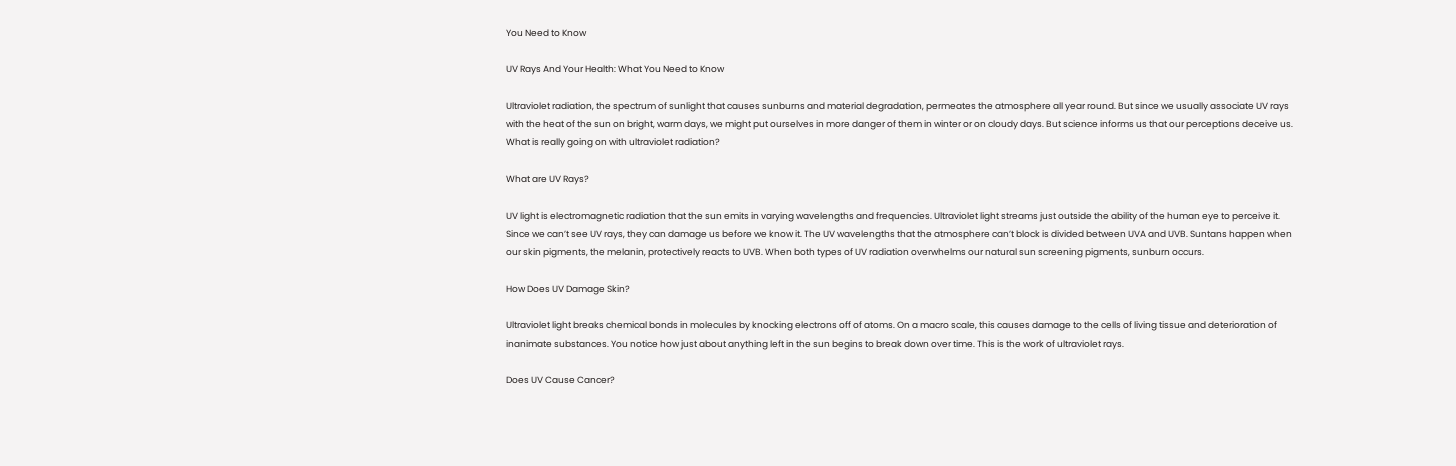You Need to Know

UV Rays And Your Health: What You Need to Know

Ultraviolet radiation, the spectrum of sunlight that causes sunburns and material degradation, permeates the atmosphere all year round. But since we usually associate UV rays with the heat of the sun on bright, warm days, we might put ourselves in more danger of them in winter or on cloudy days. But science informs us that our perceptions deceive us. What is really going on with ultraviolet radiation?

What are UV Rays?

UV light is electromagnetic radiation that the sun emits in varying wavelengths and frequencies. Ultraviolet light streams just outside the ability of the human eye to perceive it. Since we can’t see UV rays, they can damage us before we know it. The UV wavelengths that the atmosphere can’t block is divided between UVA and UVB. Suntans happen when our skin pigments, the melanin, protectively reacts to UVB. When both types of UV radiation overwhelms our natural sun screening pigments, sunburn occurs.

How Does UV Damage Skin?

Ultraviolet light breaks chemical bonds in molecules by knocking electrons off of atoms. On a macro scale, this causes damage to the cells of living tissue and deterioration of inanimate substances. You notice how just about anything left in the sun begins to break down over time. This is the work of ultraviolet rays.

Does UV Cause Cancer?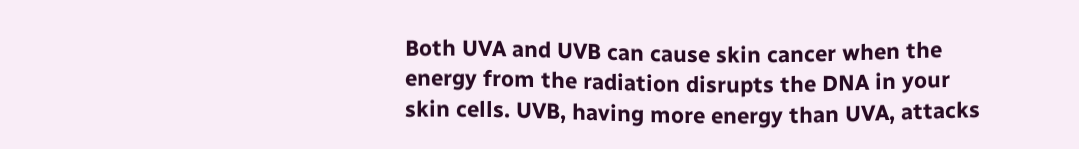Both UVA and UVB can cause skin cancer when the energy from the radiation disrupts the DNA in your skin cells. UVB, having more energy than UVA, attacks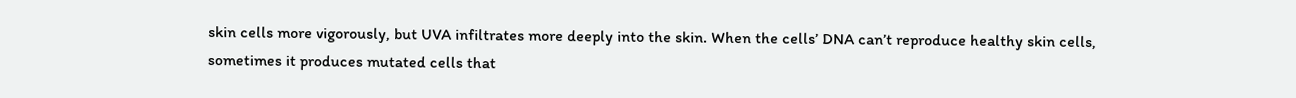skin cells more vigorously, but UVA infiltrates more deeply into the skin. When the cells’ DNA can’t reproduce healthy skin cells, sometimes it produces mutated cells that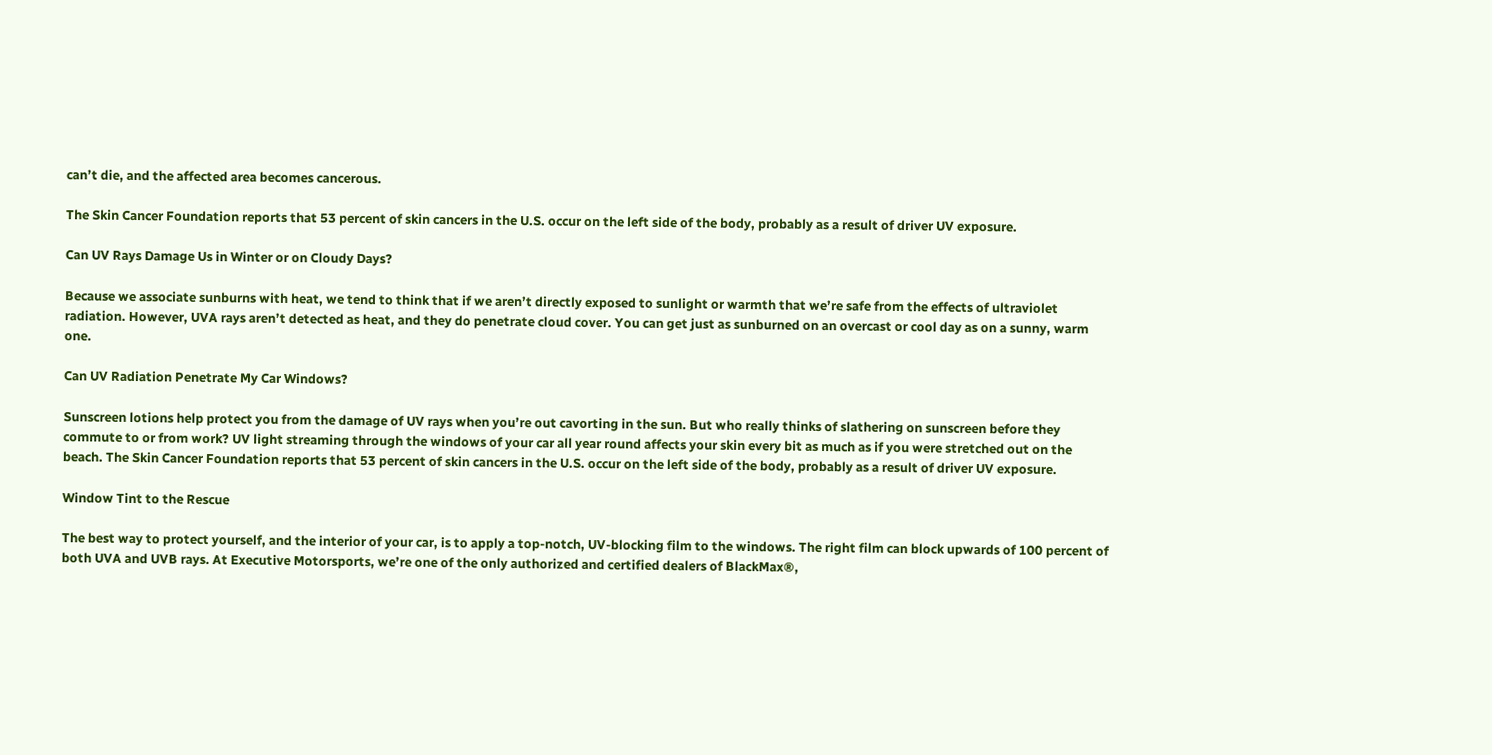can’t die, and the affected area becomes cancerous.

The Skin Cancer Foundation reports that 53 percent of skin cancers in the U.S. occur on the left side of the body, probably as a result of driver UV exposure.

Can UV Rays Damage Us in Winter or on Cloudy Days?

Because we associate sunburns with heat, we tend to think that if we aren’t directly exposed to sunlight or warmth that we’re safe from the effects of ultraviolet radiation. However, UVA rays aren’t detected as heat, and they do penetrate cloud cover. You can get just as sunburned on an overcast or cool day as on a sunny, warm one.

Can UV Radiation Penetrate My Car Windows?

Sunscreen lotions help protect you from the damage of UV rays when you’re out cavorting in the sun. But who really thinks of slathering on sunscreen before they commute to or from work? UV light streaming through the windows of your car all year round affects your skin every bit as much as if you were stretched out on the beach. The Skin Cancer Foundation reports that 53 percent of skin cancers in the U.S. occur on the left side of the body, probably as a result of driver UV exposure.

Window Tint to the Rescue

The best way to protect yourself, and the interior of your car, is to apply a top-notch, UV-blocking film to the windows. The right film can block upwards of 100 percent of both UVA and UVB rays. At Executive Motorsports, we’re one of the only authorized and certified dealers of BlackMax®,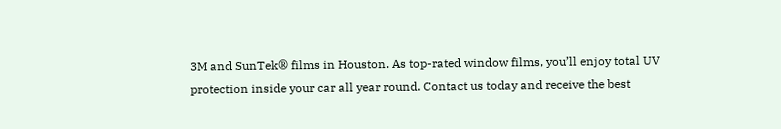3M and SunTek® films in Houston. As top-rated window films, you’ll enjoy total UV protection inside your car all year round. Contact us today and receive the best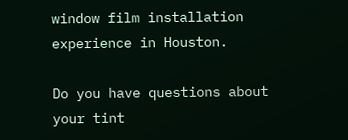window film installation experience in Houston.

Do you have questions about your tint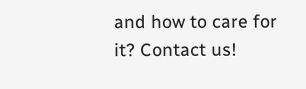and how to care for it? Contact us!